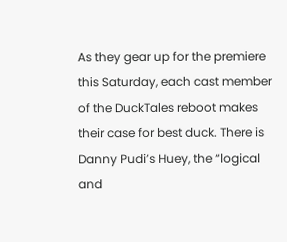As they gear up for the premiere this Saturday, each cast member of the DuckTales reboot makes their case for best duck. There is Danny Pudi’s Huey, the “logical and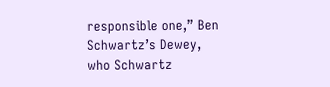responsible one,” Ben Schwartz’s Dewey, who Schwartz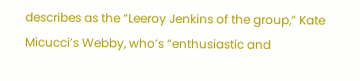describes as the “Leeroy Jenkins of the group,” Kate Micucci’s Webby, who’s “enthusiastic and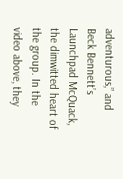adventurous,” and Beck Bennett’s Launchpad McQuack, the dimwitted heart of the group. In the video above, they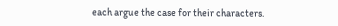each argue the case for their characters.